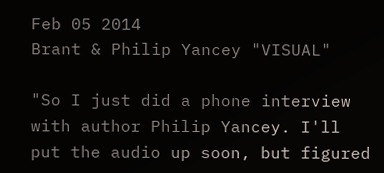Feb 05 2014
Brant & Philip Yancey "VISUAL"

"So I just did a phone interview with author Philip Yancey. I'll put the audio up soon, but figured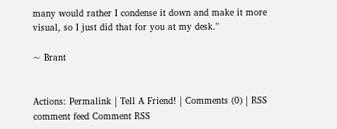many would rather I condense it down and make it more visual, so I just did that for you at my desk."

~ Brant


Actions: Permalink | Tell A Friend! | Comments (0) | RSS comment feed Comment RSS